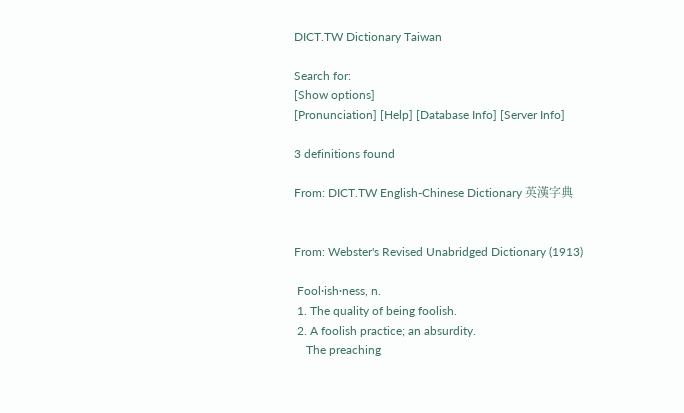DICT.TW Dictionary Taiwan

Search for:
[Show options]
[Pronunciation] [Help] [Database Info] [Server Info]

3 definitions found

From: DICT.TW English-Chinese Dictionary 英漢字典


From: Webster's Revised Unabridged Dictionary (1913)

 Fool·ish·ness, n.
 1. The quality of being foolish.
 2. A foolish practice; an absurdity.
    The preaching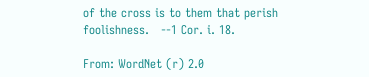of the cross is to them that perish foolishness.   --1 Cor. i. 18.

From: WordNet (r) 2.0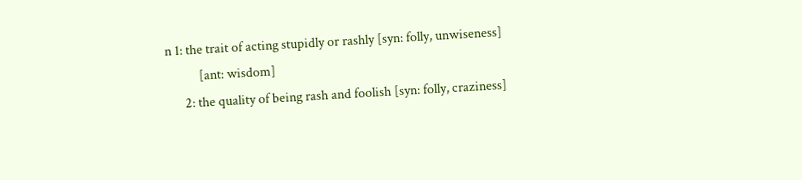n 1: the trait of acting stupidly or rashly [syn: folly, unwiseness]
           [ant: wisdom]
      2: the quality of being rash and foolish [syn: folly, craziness]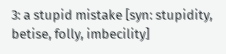3: a stupid mistake [syn: stupidity, betise, folly, imbecility]